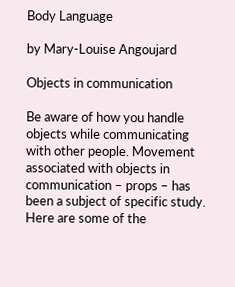Body Language

by Mary-Louise Angoujard

Objects in communication

Be aware of how you handle objects while communicating with other people. Movement associated with objects in communication – props – has been a subject of specific study. Here are some of the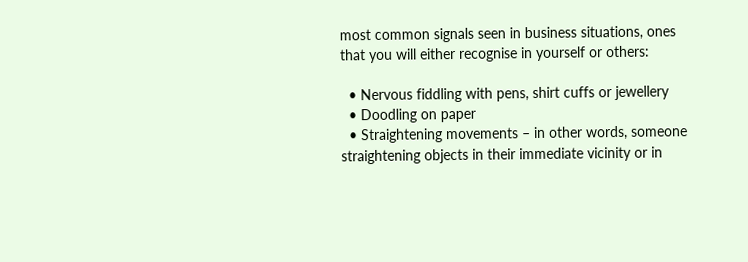most common signals seen in business situations, ones that you will either recognise in yourself or others:

  • Nervous fiddling with pens, shirt cuffs or jewellery
  • Doodling on paper
  • Straightening movements – in other words, someone straightening objects in their immediate vicinity or in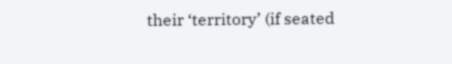their ‘territory’ (if seated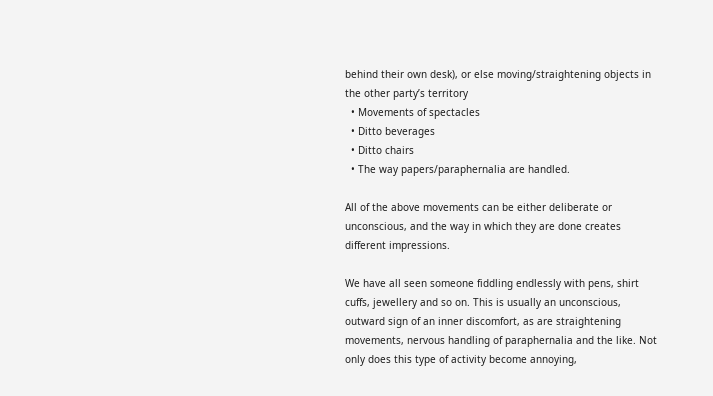behind their own desk), or else moving/straightening objects in the other party’s territory
  • Movements of spectacles
  • Ditto beverages
  • Ditto chairs
  • The way papers/paraphernalia are handled.

All of the above movements can be either deliberate or unconscious, and the way in which they are done creates different impressions.

We have all seen someone fiddling endlessly with pens, shirt cuffs, jewellery and so on. This is usually an unconscious, outward sign of an inner discomfort, as are straightening movements, nervous handling of paraphernalia and the like. Not only does this type of activity become annoying,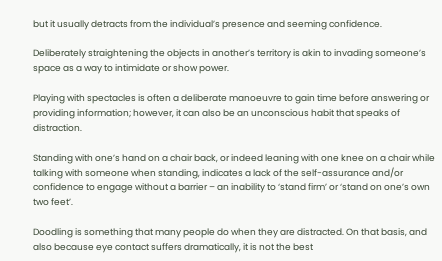but it usually detracts from the individual’s presence and seeming confidence.

Deliberately straightening the objects in another’s territory is akin to invading someone’s space as a way to intimidate or show power.

Playing with spectacles is often a deliberate manoeuvre to gain time before answering or providing information; however, it can also be an unconscious habit that speaks of distraction.

Standing with one’s hand on a chair back, or indeed leaning with one knee on a chair while talking with someone when standing, indicates a lack of the self-assurance and/or confidence to engage without a barrier – an inability to ‘stand firm’ or ‘stand on one’s own two feet’.

Doodling is something that many people do when they are distracted. On that basis, and also because eye contact suffers dramatically, it is not the best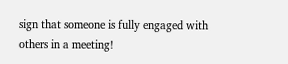sign that someone is fully engaged with others in a meeting!